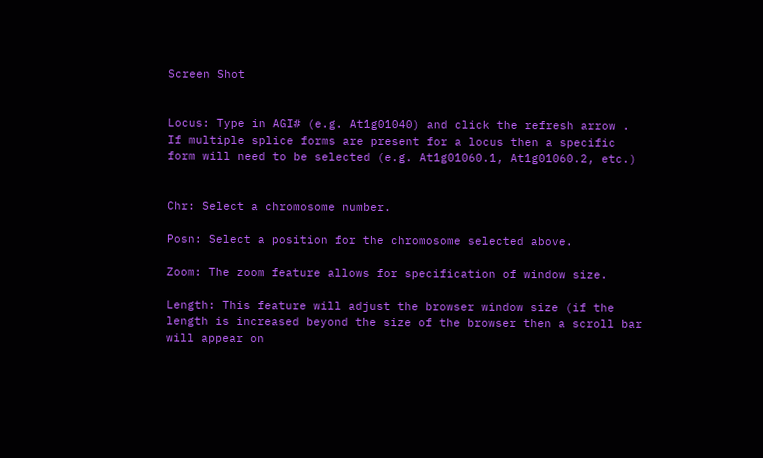Screen Shot


Locus: Type in AGI# (e.g. At1g01040) and click the refresh arrow . If multiple splice forms are present for a locus then a specific form will need to be selected (e.g. At1g01060.1, At1g01060.2, etc.)


Chr: Select a chromosome number.

Posn: Select a position for the chromosome selected above.

Zoom: The zoom feature allows for specification of window size.

Length: This feature will adjust the browser window size (if the length is increased beyond the size of the browser then a scroll bar will appear on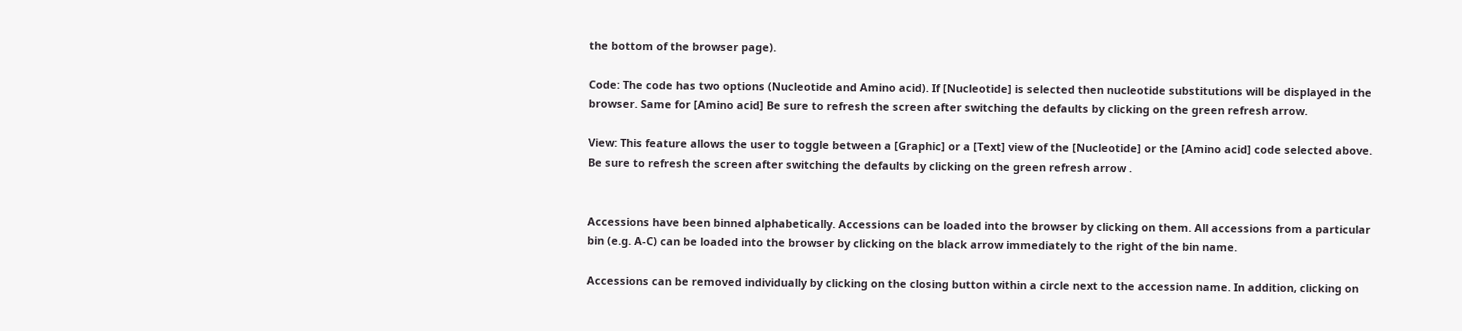the bottom of the browser page).

Code: The code has two options (Nucleotide and Amino acid). If [Nucleotide] is selected then nucleotide substitutions will be displayed in the browser. Same for [Amino acid] Be sure to refresh the screen after switching the defaults by clicking on the green refresh arrow.

View: This feature allows the user to toggle between a [Graphic] or a [Text] view of the [Nucleotide] or the [Amino acid] code selected above. Be sure to refresh the screen after switching the defaults by clicking on the green refresh arrow .


Accessions have been binned alphabetically. Accessions can be loaded into the browser by clicking on them. All accessions from a particular bin (e.g. A-C) can be loaded into the browser by clicking on the black arrow immediately to the right of the bin name.

Accessions can be removed individually by clicking on the closing button within a circle next to the accession name. In addition, clicking on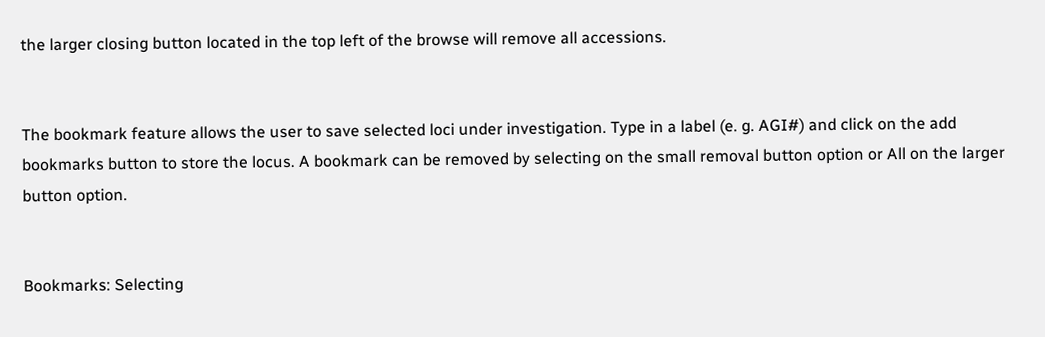the larger closing button located in the top left of the browse will remove all accessions.


The bookmark feature allows the user to save selected loci under investigation. Type in a label (e. g. AGI#) and click on the add bookmarks button to store the locus. A bookmark can be removed by selecting on the small removal button option or All on the larger button option.


Bookmarks: Selecting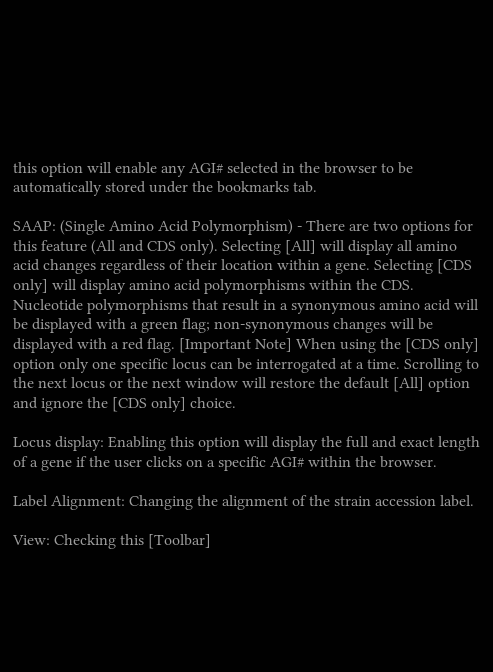this option will enable any AGI# selected in the browser to be automatically stored under the bookmarks tab.

SAAP: (Single Amino Acid Polymorphism) - There are two options for this feature (All and CDS only). Selecting [All] will display all amino acid changes regardless of their location within a gene. Selecting [CDS only] will display amino acid polymorphisms within the CDS. Nucleotide polymorphisms that result in a synonymous amino acid will be displayed with a green flag; non-synonymous changes will be displayed with a red flag. [Important Note] When using the [CDS only] option only one specific locus can be interrogated at a time. Scrolling to the next locus or the next window will restore the default [All] option and ignore the [CDS only] choice.

Locus display: Enabling this option will display the full and exact length of a gene if the user clicks on a specific AGI# within the browser.

Label Alignment: Changing the alignment of the strain accession label.

View: Checking this [Toolbar]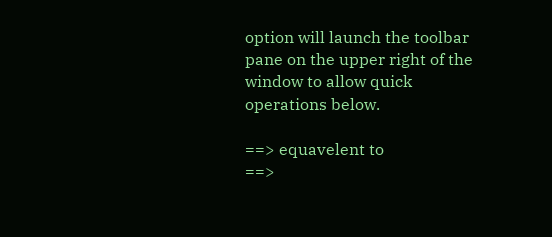option will launch the toolbar pane on the upper right of the window to allow quick operations below.

==> equavelent to
==>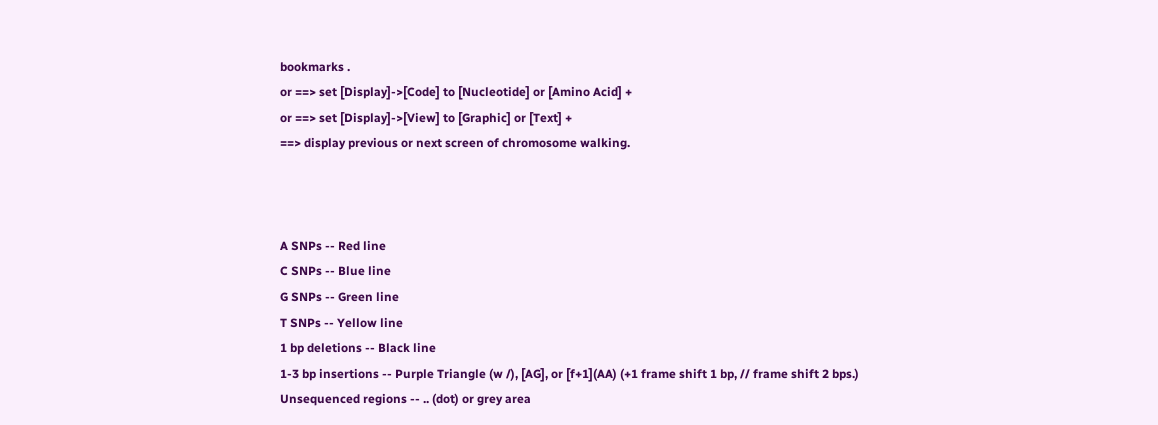bookmarks .
or ==> set [Display]->[Code] to [Nucleotide] or [Amino Acid] +
or ==> set [Display]->[View] to [Graphic] or [Text] +
==> display previous or next screen of chromosome walking.



A SNPs -- Red line
C SNPs -- Blue line
G SNPs -- Green line
T SNPs -- Yellow line
1 bp deletions -- Black line
1-3 bp insertions -- Purple Triangle (w /), [AG], or [f+1](AA) (+1 frame shift 1 bp, // frame shift 2 bps.)
Unsequenced regions -- .. (dot) or grey area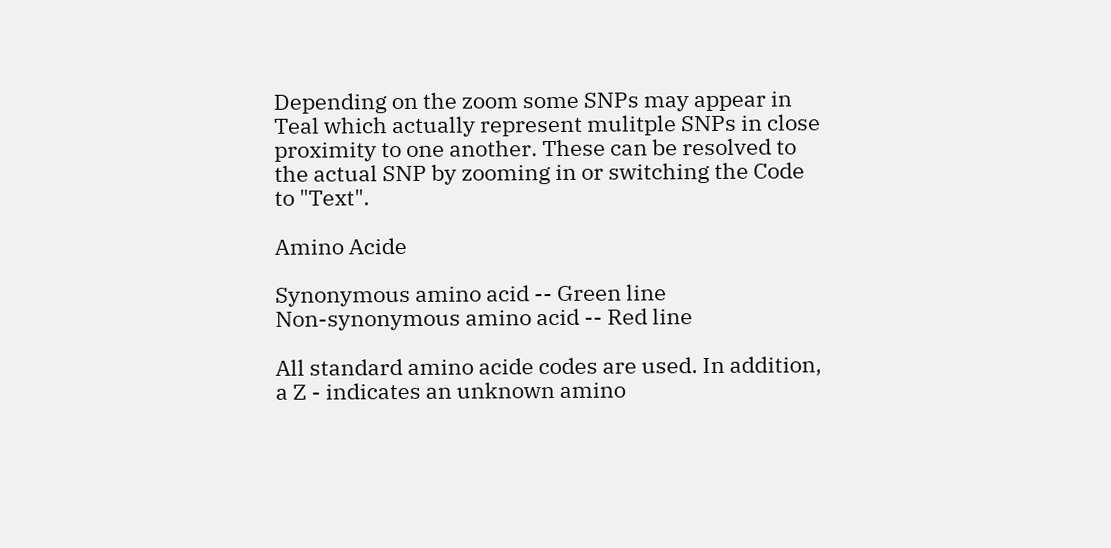Depending on the zoom some SNPs may appear in Teal which actually represent mulitple SNPs in close proximity to one another. These can be resolved to the actual SNP by zooming in or switching the Code to "Text".

Amino Acide

Synonymous amino acid -- Green line
Non-synonymous amino acid -- Red line

All standard amino acide codes are used. In addition, a Z - indicates an unknown amino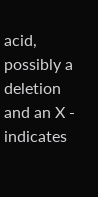acid, possibly a deletion and an X - indicates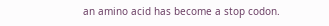an amino acid has become a stop codon.